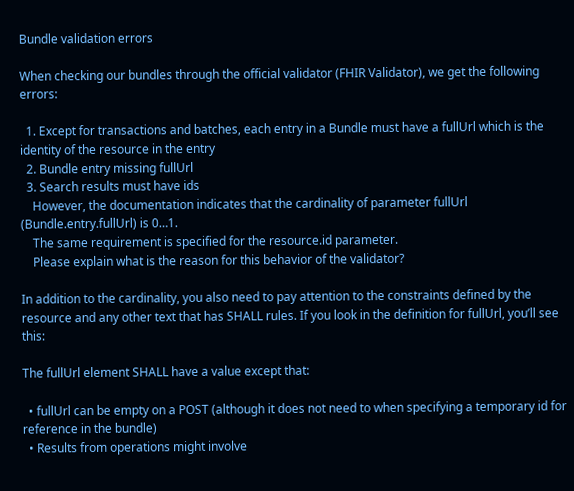Bundle validation errors

When checking our bundles through the official validator (FHIR Validator), we get the following errors:

  1. Except for transactions and batches, each entry in a Bundle must have a fullUrl which is the identity of the resource in the entry
  2. Bundle entry missing fullUrl
  3. Search results must have ids
    However, the documentation indicates that the cardinality of parameter fullUrl (Bundle.entry.fullUrl) is 0…1.
    The same requirement is specified for the resource.id parameter.
    Please explain what is the reason for this behavior of the validator?

In addition to the cardinality, you also need to pay attention to the constraints defined by the resource and any other text that has SHALL rules. If you look in the definition for fullUrl, you’ll see this:

The fullUrl element SHALL have a value except that:

  • fullUrl can be empty on a POST (although it does not need to when specifying a temporary id for reference in the bundle)
  • Results from operations might involve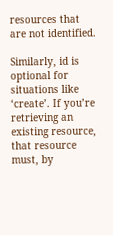resources that are not identified.

Similarly, id is optional for situations like ‘create’. If you’re retrieving an existing resource, that resource must, by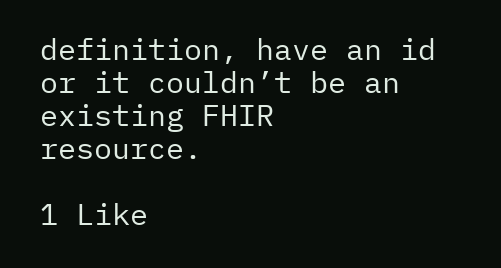definition, have an id or it couldn’t be an existing FHIR resource.

1 Like